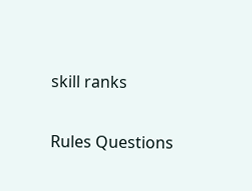skill ranks

Rules Questions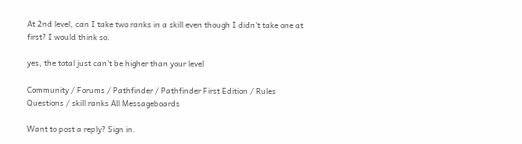At 2nd level, can I take two ranks in a skill even though I didn't take one at first? I would think so.

yes, the total just can't be higher than your level

Community / Forums / Pathfinder / Pathfinder First Edition / Rules Questions / skill ranks All Messageboards

Want to post a reply? Sign in.